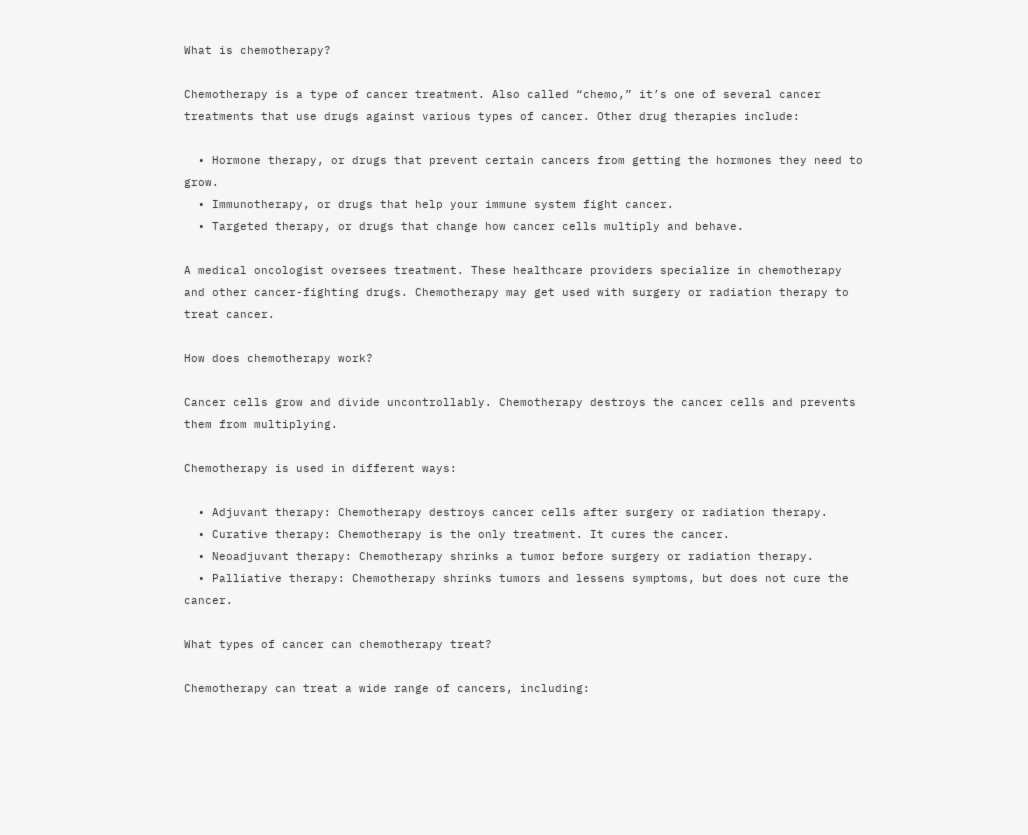What is chemotherapy?

Chemotherapy is a type of cancer treatment. Also called “chemo,” it’s one of several cancer treatments that use drugs against various types of cancer. Other drug therapies include:

  • Hormone therapy, or drugs that prevent certain cancers from getting the hormones they need to grow.
  • Immunotherapy, or drugs that help your immune system fight cancer.
  • Targeted therapy, or drugs that change how cancer cells multiply and behave.

A medical oncologist oversees treatment. These healthcare providers specialize in chemotherapy and other cancer-fighting drugs. Chemotherapy may get used with surgery or radiation therapy to treat cancer.

How does chemotherapy work?

Cancer cells grow and divide uncontrollably. Chemotherapy destroys the cancer cells and prevents them from multiplying.

Chemotherapy is used in different ways:

  • Adjuvant therapy: Chemotherapy destroys cancer cells after surgery or radiation therapy.
  • Curative therapy: Chemotherapy is the only treatment. It cures the cancer.
  • Neoadjuvant therapy: Chemotherapy shrinks a tumor before surgery or radiation therapy.
  • Palliative therapy: Chemotherapy shrinks tumors and lessens symptoms, but does not cure the cancer.

What types of cancer can chemotherapy treat?

Chemotherapy can treat a wide range of cancers, including: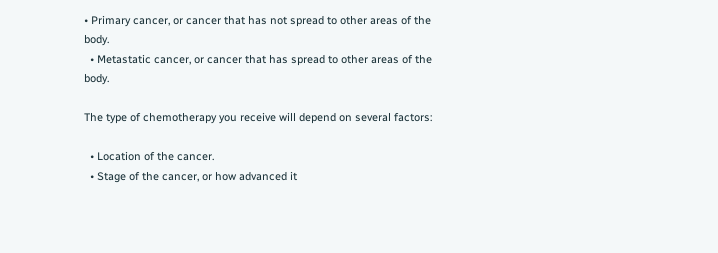• Primary cancer, or cancer that has not spread to other areas of the body.
  • Metastatic cancer, or cancer that has spread to other areas of the body.

The type of chemotherapy you receive will depend on several factors:

  • Location of the cancer.
  • Stage of the cancer, or how advanced it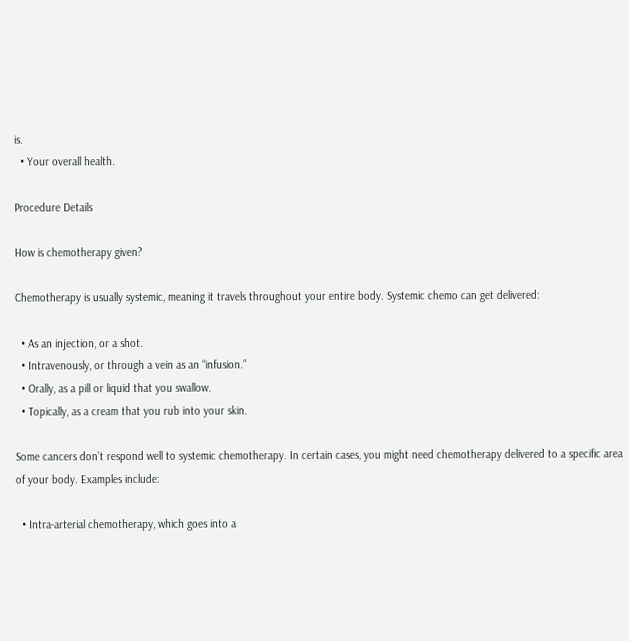is.
  • Your overall health.

Procedure Details

How is chemotherapy given?

Chemotherapy is usually systemic, meaning it travels throughout your entire body. Systemic chemo can get delivered:

  • As an injection, or a shot.
  • Intravenously, or through a vein as an “infusion.”
  • Orally, as a pill or liquid that you swallow.
  • Topically, as a cream that you rub into your skin.

Some cancers don’t respond well to systemic chemotherapy. In certain cases, you might need chemotherapy delivered to a specific area of your body. Examples include:

  • Intra-arterial chemotherapy, which goes into a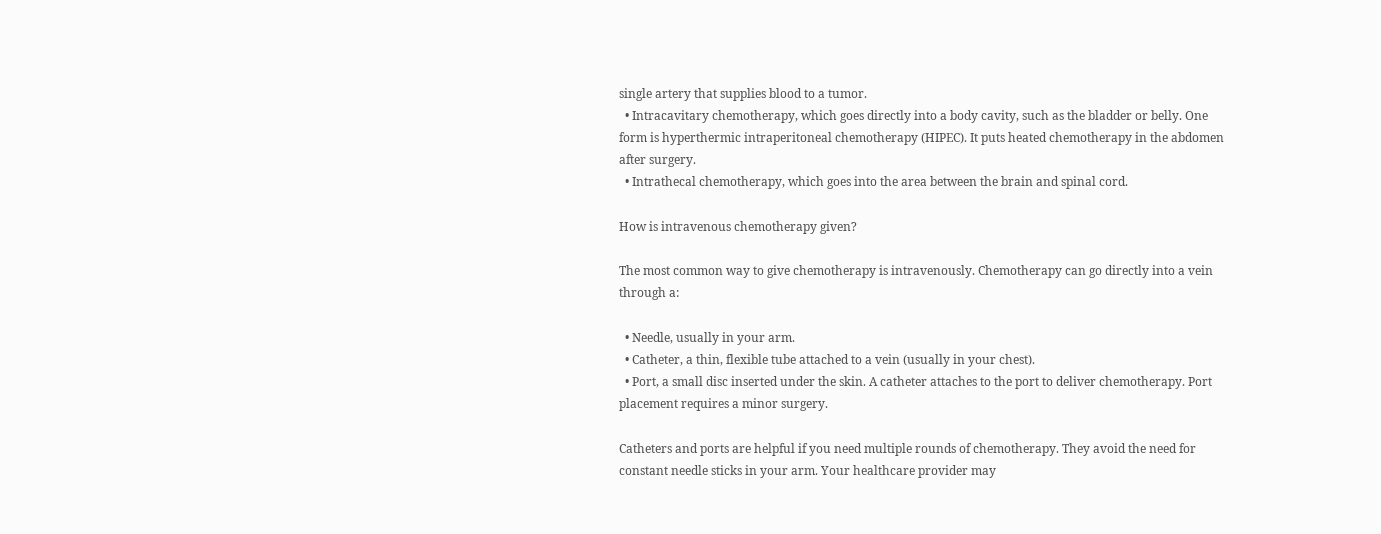single artery that supplies blood to a tumor.
  • Intracavitary chemotherapy, which goes directly into a body cavity, such as the bladder or belly. One form is hyperthermic intraperitoneal chemotherapy (HIPEC). It puts heated chemotherapy in the abdomen after surgery.
  • Intrathecal chemotherapy, which goes into the area between the brain and spinal cord.

How is intravenous chemotherapy given?

The most common way to give chemotherapy is intravenously. Chemotherapy can go directly into a vein through a:

  • Needle, usually in your arm.
  • Catheter, a thin, flexible tube attached to a vein (usually in your chest).
  • Port, a small disc inserted under the skin. A catheter attaches to the port to deliver chemotherapy. Port placement requires a minor surgery.

Catheters and ports are helpful if you need multiple rounds of chemotherapy. They avoid the need for constant needle sticks in your arm. Your healthcare provider may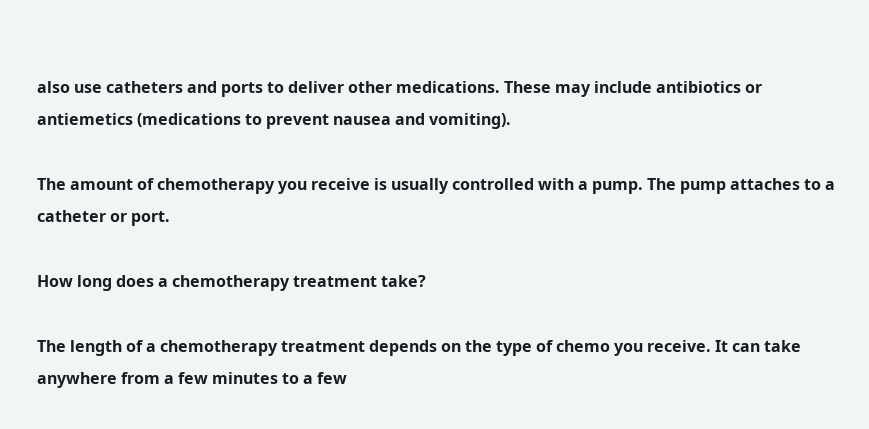also use catheters and ports to deliver other medications. These may include antibiotics or antiemetics (medications to prevent nausea and vomiting).

The amount of chemotherapy you receive is usually controlled with a pump. The pump attaches to a catheter or port.

How long does a chemotherapy treatment take?

The length of a chemotherapy treatment depends on the type of chemo you receive. It can take anywhere from a few minutes to a few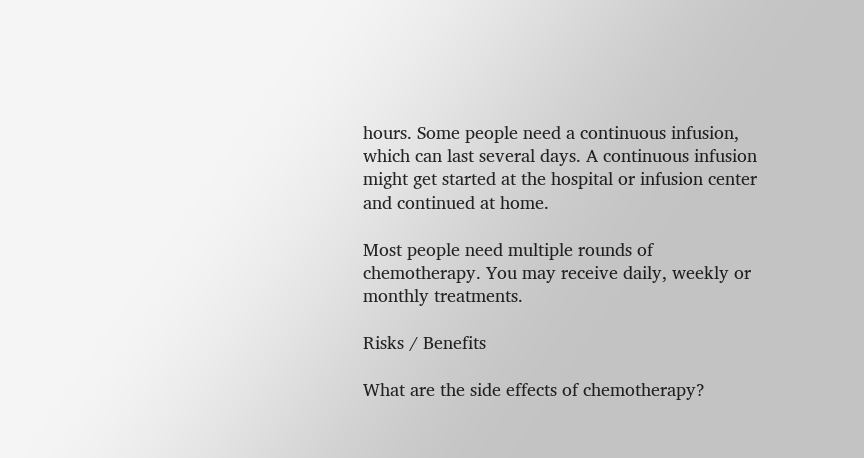hours. Some people need a continuous infusion, which can last several days. A continuous infusion might get started at the hospital or infusion center and continued at home.

Most people need multiple rounds of chemotherapy. You may receive daily, weekly or monthly treatments.

Risks / Benefits

What are the side effects of chemotherapy?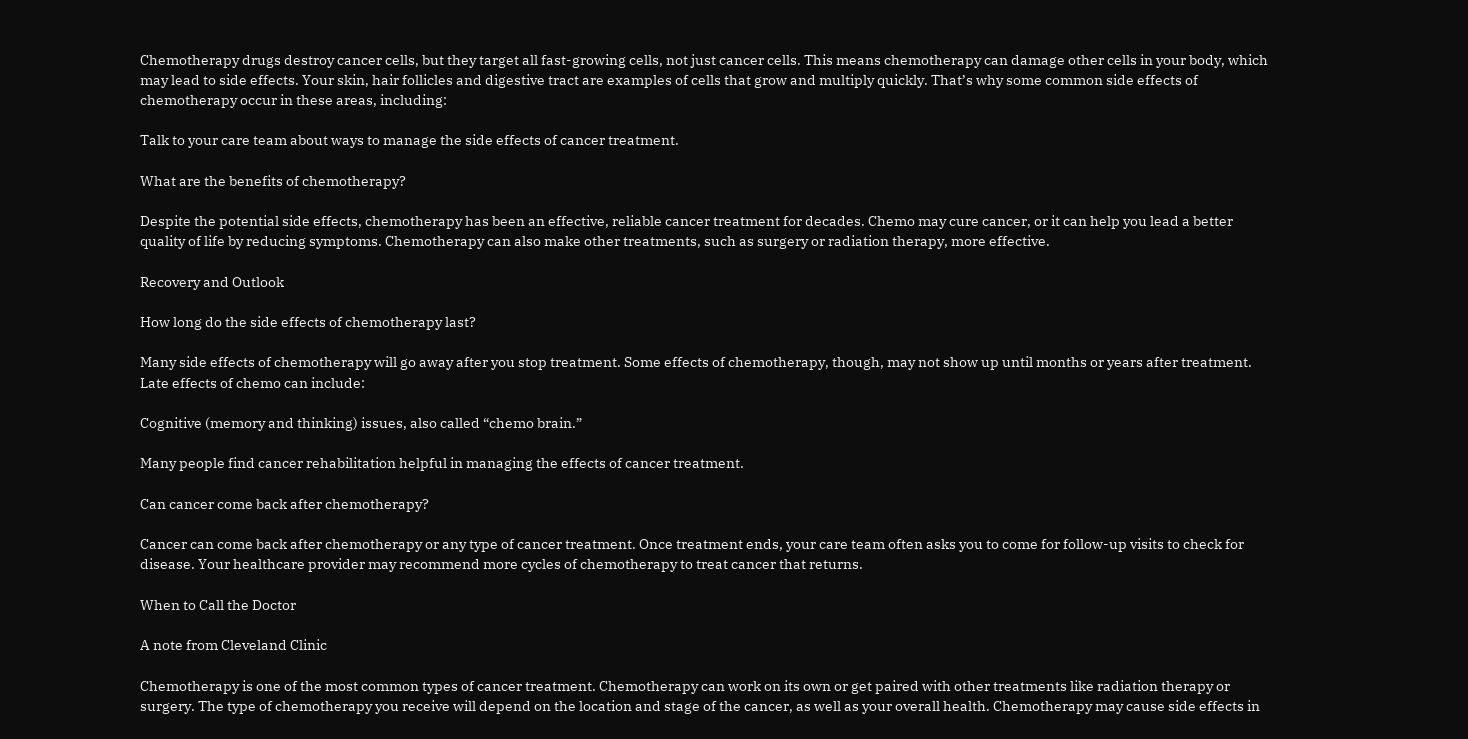Chemotherapy drugs destroy cancer cells, but they target all fast-growing cells, not just cancer cells. This means chemotherapy can damage other cells in your body, which may lead to side effects. Your skin, hair follicles and digestive tract are examples of cells that grow and multiply quickly. That’s why some common side effects of chemotherapy occur in these areas, including:

Talk to your care team about ways to manage the side effects of cancer treatment.

What are the benefits of chemotherapy?

Despite the potential side effects, chemotherapy has been an effective, reliable cancer treatment for decades. Chemo may cure cancer, or it can help you lead a better quality of life by reducing symptoms. Chemotherapy can also make other treatments, such as surgery or radiation therapy, more effective.

Recovery and Outlook

How long do the side effects of chemotherapy last?

Many side effects of chemotherapy will go away after you stop treatment. Some effects of chemotherapy, though, may not show up until months or years after treatment. Late effects of chemo can include:

Cognitive (memory and thinking) issues, also called “chemo brain.”

Many people find cancer rehabilitation helpful in managing the effects of cancer treatment.

Can cancer come back after chemotherapy?

Cancer can come back after chemotherapy or any type of cancer treatment. Once treatment ends, your care team often asks you to come for follow-up visits to check for disease. Your healthcare provider may recommend more cycles of chemotherapy to treat cancer that returns.

When to Call the Doctor

A note from Cleveland Clinic

Chemotherapy is one of the most common types of cancer treatment. Chemotherapy can work on its own or get paired with other treatments like radiation therapy or surgery. The type of chemotherapy you receive will depend on the location and stage of the cancer, as well as your overall health. Chemotherapy may cause side effects in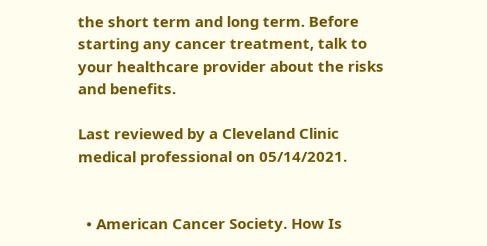the short term and long term. Before starting any cancer treatment, talk to your healthcare provider about the risks and benefits.

Last reviewed by a Cleveland Clinic medical professional on 05/14/2021.


  • American Cancer Society. How Is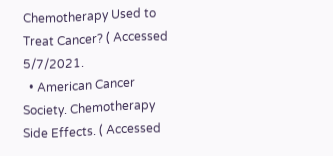Chemotherapy Used to Treat Cancer? ( Accessed 5/7/2021.
  • American Cancer Society. Chemotherapy Side Effects. ( Accessed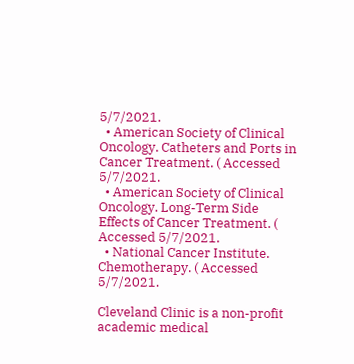5/7/2021.
  • American Society of Clinical Oncology. Catheters and Ports in Cancer Treatment. ( Accessed 5/7/2021.
  • American Society of Clinical Oncology. Long-Term Side Effects of Cancer Treatment. ( Accessed 5/7/2021.
  • National Cancer Institute. Chemotherapy. ( Accessed 5/7/2021.

Cleveland Clinic is a non-profit academic medical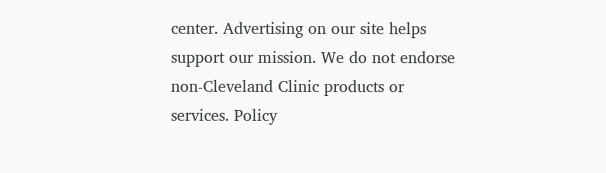center. Advertising on our site helps support our mission. We do not endorse non-Cleveland Clinic products or services. Policy